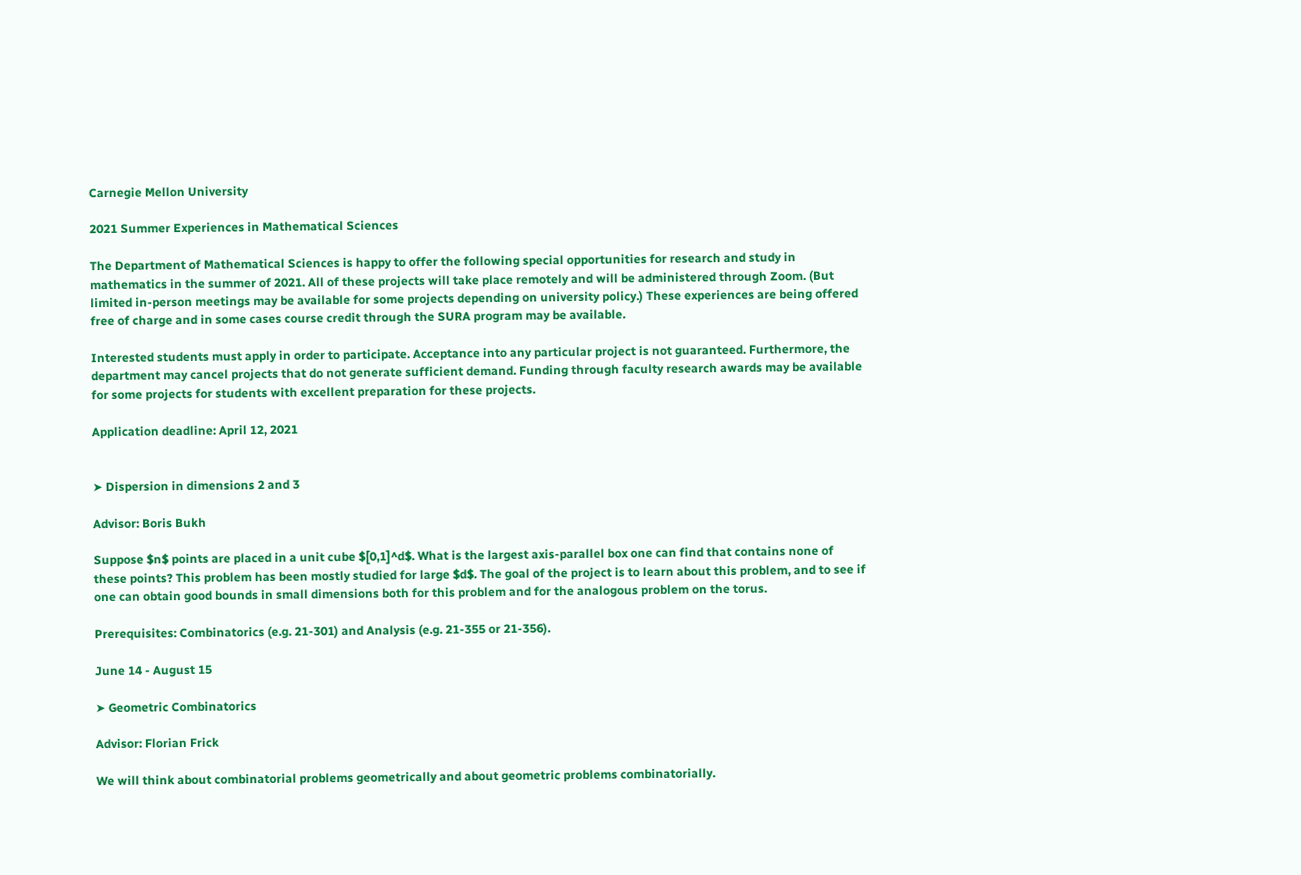Carnegie Mellon University

2021 Summer Experiences in Mathematical Sciences

The Department of Mathematical Sciences is happy to offer the following special opportunities for research and study in mathematics in the summer of 2021. All of these projects will take place remotely and will be administered through Zoom. (But limited in-person meetings may be available for some projects depending on university policy.) These experiences are being offered free of charge and in some cases course credit through the SURA program may be available.

Interested students must apply in order to participate. Acceptance into any particular project is not guaranteed. Furthermore, the department may cancel projects that do not generate sufficient demand. Funding through faculty research awards may be available for some projects for students with excellent preparation for these projects.

Application deadline: April 12, 2021


➤ Dispersion in dimensions 2 and 3

Advisor: Boris Bukh

Suppose $n$ points are placed in a unit cube $[0,1]^d$. What is the largest axis-parallel box one can find that contains none of these points? This problem has been mostly studied for large $d$. The goal of the project is to learn about this problem, and to see if one can obtain good bounds in small dimensions both for this problem and for the analogous problem on the torus.

Prerequisites: Combinatorics (e.g. 21-301) and Analysis (e.g. 21-355 or 21-356).

June 14 - August 15

➤ Geometric Combinatorics

Advisor: Florian Frick

We will think about combinatorial problems geometrically and about geometric problems combinatorially.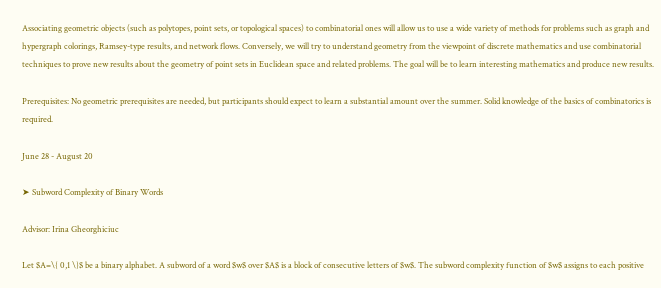Associating geometric objects (such as polytopes, point sets, or topological spaces) to combinatorial ones will allow us to use a wide variety of methods for problems such as graph and hypergraph colorings, Ramsey-type results, and network flows. Conversely, we will try to understand geometry from the viewpoint of discrete mathematics and use combinatorial techniques to prove new results about the geometry of point sets in Euclidean space and related problems. The goal will be to learn interesting mathematics and produce new results.

Prerequisites: No geometric prerequisites are needed, but participants should expect to learn a substantial amount over the summer. Solid knowledge of the basics of combinatorics is required.

June 28 - August 20

➤ Subword Complexity of Binary Words

Advisor: Irina Gheorghiciuc

Let $A=\{ 0,1 \}$ be a binary alphabet. A subword of a word $w$ over $A$ is a block of consecutive letters of $w$. The subword complexity function of $w$ assigns to each positive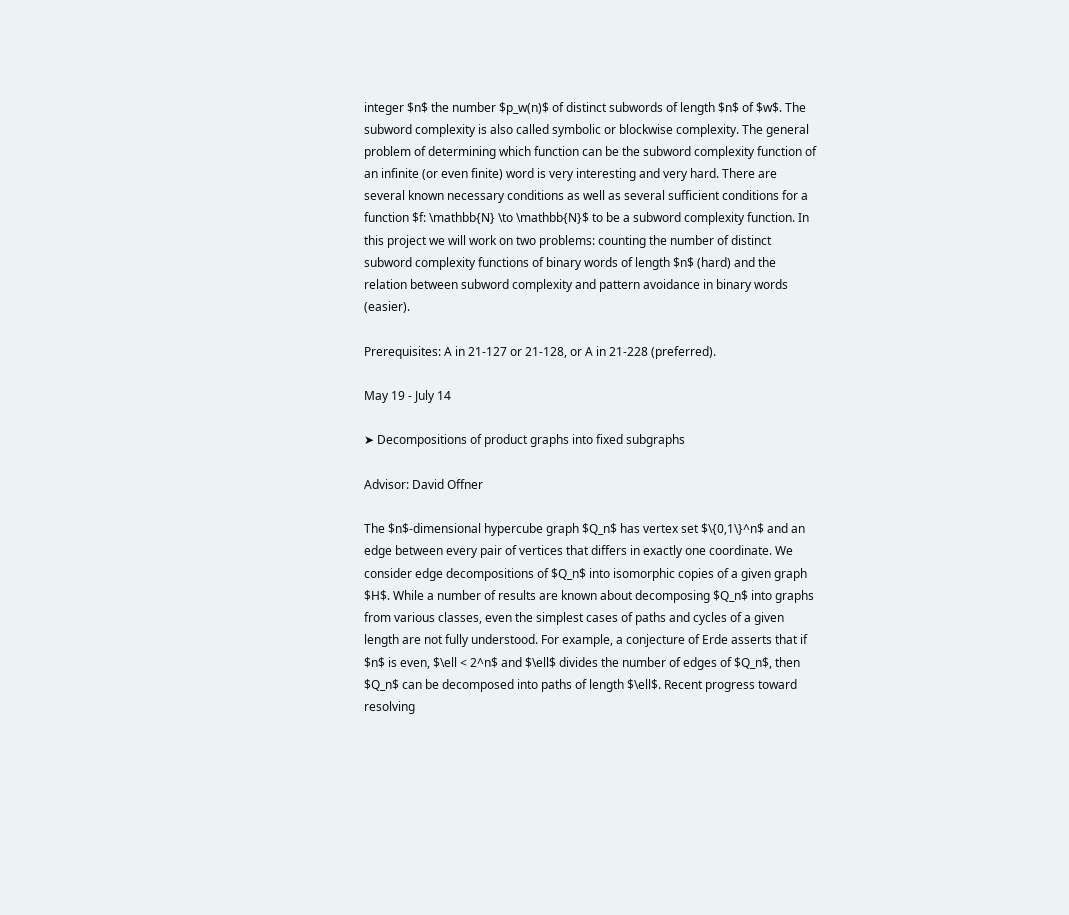integer $n$ the number $p_w(n)$ of distinct subwords of length $n$ of $w$. The subword complexity is also called symbolic or blockwise complexity. The general problem of determining which function can be the subword complexity function of an infinite (or even finite) word is very interesting and very hard. There are several known necessary conditions as well as several sufficient conditions for a function $f: \mathbb{N} \to \mathbb{N}$ to be a subword complexity function. In this project we will work on two problems: counting the number of distinct subword complexity functions of binary words of length $n$ (hard) and the relation between subword complexity and pattern avoidance in binary words (easier).

Prerequisites: A in 21-127 or 21-128, or A in 21-228 (preferred).

May 19 - July 14

➤ Decompositions of product graphs into fixed subgraphs

Advisor: David Offner

The $n$-dimensional hypercube graph $Q_n$ has vertex set $\{0,1\}^n$ and an edge between every pair of vertices that differs in exactly one coordinate. We consider edge decompositions of $Q_n$ into isomorphic copies of a given graph $H$. While a number of results are known about decomposing $Q_n$ into graphs from various classes, even the simplest cases of paths and cycles of a given length are not fully understood. For example, a conjecture of Erde asserts that if $n$ is even, $\ell < 2^n$ and $\ell$ divides the number of edges of $Q_n$, then $Q_n$ can be decomposed into paths of length $\ell$. Recent progress toward resolving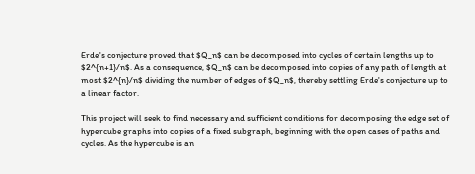Erde's conjecture proved that $Q_n$ can be decomposed into cycles of certain lengths up to $2^{n+1}/n$. As a consequence, $Q_n$ can be decomposed into copies of any path of length at most $2^{n}/n$ dividing the number of edges of $Q_n$, thereby settling Erde's conjecture up to a linear factor.

This project will seek to find necessary and sufficient conditions for decomposing the edge set of hypercube graphs into copies of a fixed subgraph, beginning with the open cases of paths and cycles. As the hypercube is an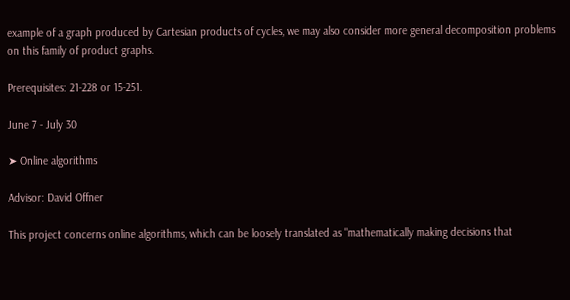example of a graph produced by Cartesian products of cycles, we may also consider more general decomposition problems on this family of product graphs.

Prerequisites: 21-228 or 15-251.

June 7 - July 30

➤ Online algorithms

Advisor: David Offner

This project concerns online algorithms, which can be loosely translated as "mathematically making decisions that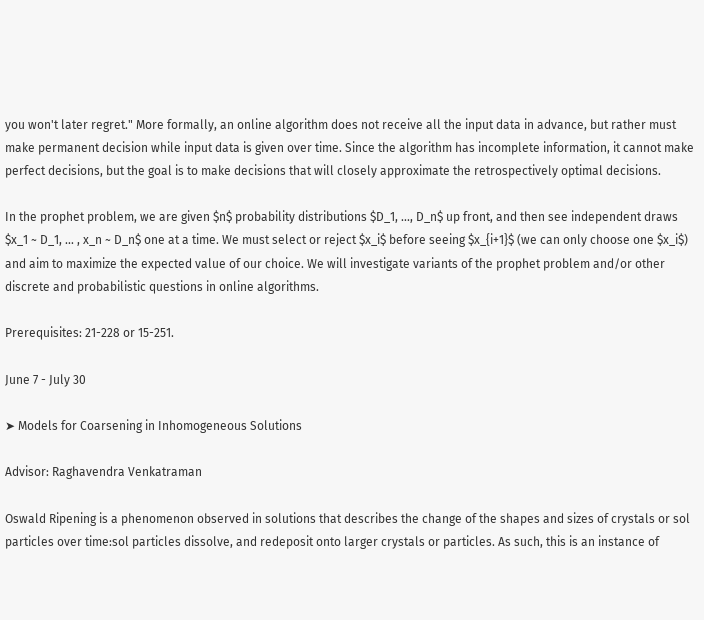you won't later regret." More formally, an online algorithm does not receive all the input data in advance, but rather must make permanent decision while input data is given over time. Since the algorithm has incomplete information, it cannot make perfect decisions, but the goal is to make decisions that will closely approximate the retrospectively optimal decisions.

In the prophet problem, we are given $n$ probability distributions $D_1, ..., D_n$ up front, and then see independent draws $x_1 ~ D_1, ... , x_n ~ D_n$ one at a time. We must select or reject $x_i$ before seeing $x_{i+1}$ (we can only choose one $x_i$) and aim to maximize the expected value of our choice. We will investigate variants of the prophet problem and/or other discrete and probabilistic questions in online algorithms.

Prerequisites: 21-228 or 15-251.

June 7 - July 30

➤ Models for Coarsening in Inhomogeneous Solutions

Advisor: Raghavendra Venkatraman

Oswald Ripening is a phenomenon observed in solutions that describes the change of the shapes and sizes of crystals or sol particles over time:sol particles dissolve, and redeposit onto larger crystals or particles. As such, this is an instance of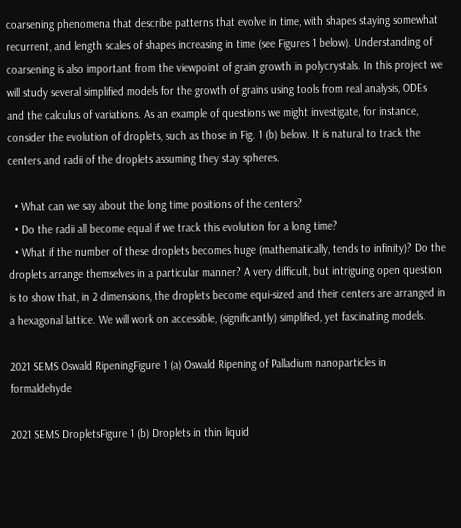coarsening phenomena that describe patterns that evolve in time, with shapes staying somewhat recurrent, and length scales of shapes increasing in time (see Figures 1 below). Understanding of coarsening is also important from the viewpoint of grain growth in polycrystals. In this project we will study several simplified models for the growth of grains using tools from real analysis, ODEs and the calculus of variations. As an example of questions we might investigate, for instance, consider the evolution of droplets, such as those in Fig. 1 (b) below. It is natural to track the centers and radii of the droplets assuming they stay spheres.

  • What can we say about the long time positions of the centers?
  • Do the radii all become equal if we track this evolution for a long time?
  • What if the number of these droplets becomes huge (mathematically, tends to infinity)? Do the droplets arrange themselves in a particular manner? A very difficult, but intriguing open question is to show that, in 2 dimensions, the droplets become equi-sized and their centers are arranged in a hexagonal lattice. We will work on accessible, (significantly) simplified, yet fascinating models.

2021 SEMS Oswald RipeningFigure 1 (a) Oswald Ripening of Palladium nanoparticles in formaldehyde

2021 SEMS DropletsFigure 1 (b) Droplets in thin liquid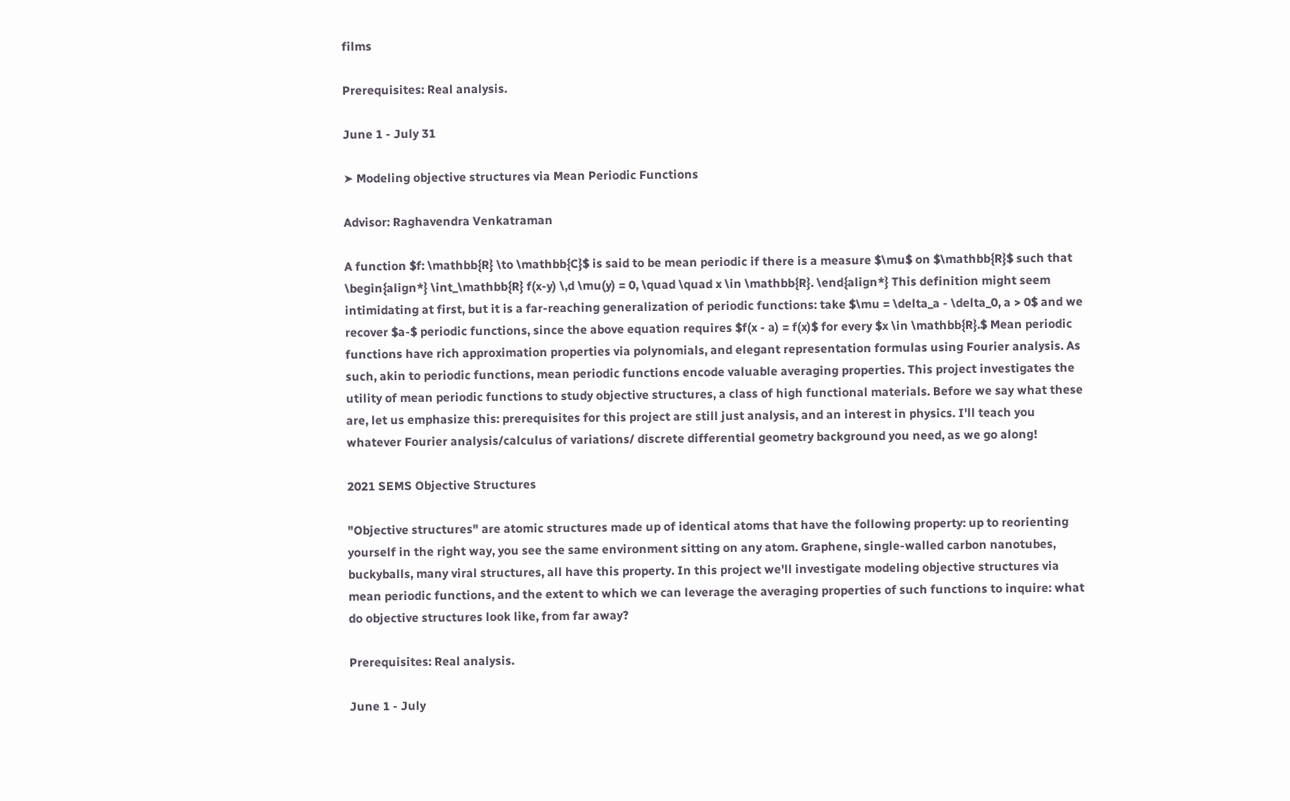films

Prerequisites: Real analysis.

June 1 - July 31

➤ Modeling objective structures via Mean Periodic Functions

Advisor: Raghavendra Venkatraman

A function $f: \mathbb{R} \to \mathbb{C}$ is said to be mean periodic if there is a measure $\mu$ on $\mathbb{R}$ such that \begin{align*} \int_\mathbb{R} f(x-y) \,d \mu(y) = 0, \quad \quad x \in \mathbb{R}. \end{align*} This definition might seem intimidating at first, but it is a far-reaching generalization of periodic functions: take $\mu = \delta_a - \delta_0, a > 0$ and we recover $a-$ periodic functions, since the above equation requires $f(x - a) = f(x)$ for every $x \in \mathbb{R}.$ Mean periodic functions have rich approximation properties via polynomials, and elegant representation formulas using Fourier analysis. As such, akin to periodic functions, mean periodic functions encode valuable averaging properties. This project investigates the utility of mean periodic functions to study objective structures, a class of high functional materials. Before we say what these are, let us emphasize this: prerequisites for this project are still just analysis, and an interest in physics. I'll teach you whatever Fourier analysis/calculus of variations/ discrete differential geometry background you need, as we go along!

2021 SEMS Objective Structures

"Objective structures" are atomic structures made up of identical atoms that have the following property: up to reorienting yourself in the right way, you see the same environment sitting on any atom. Graphene, single-walled carbon nanotubes, buckyballs, many viral structures, all have this property. In this project we'll investigate modeling objective structures via mean periodic functions, and the extent to which we can leverage the averaging properties of such functions to inquire: what do objective structures look like, from far away?

Prerequisites: Real analysis.

June 1 - July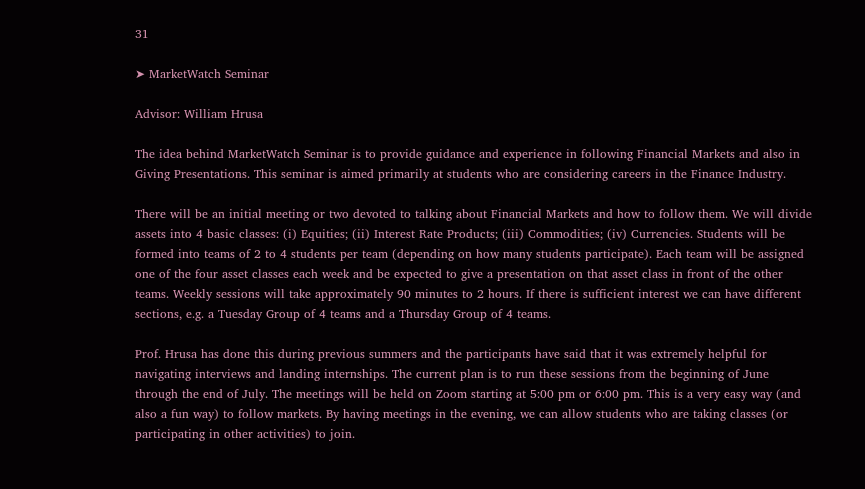31

➤ MarketWatch Seminar

Advisor: William Hrusa

The idea behind MarketWatch Seminar is to provide guidance and experience in following Financial Markets and also in Giving Presentations. This seminar is aimed primarily at students who are considering careers in the Finance Industry.

There will be an initial meeting or two devoted to talking about Financial Markets and how to follow them. We will divide assets into 4 basic classes: (i) Equities; (ii) Interest Rate Products; (iii) Commodities; (iv) Currencies. Students will be formed into teams of 2 to 4 students per team (depending on how many students participate). Each team will be assigned one of the four asset classes each week and be expected to give a presentation on that asset class in front of the other teams. Weekly sessions will take approximately 90 minutes to 2 hours. If there is sufficient interest we can have different sections, e.g. a Tuesday Group of 4 teams and a Thursday Group of 4 teams.

Prof. Hrusa has done this during previous summers and the participants have said that it was extremely helpful for navigating interviews and landing internships. The current plan is to run these sessions from the beginning of June through the end of July. The meetings will be held on Zoom starting at 5:00 pm or 6:00 pm. This is a very easy way (and also a fun way) to follow markets. By having meetings in the evening, we can allow students who are taking classes (or participating in other activities) to join.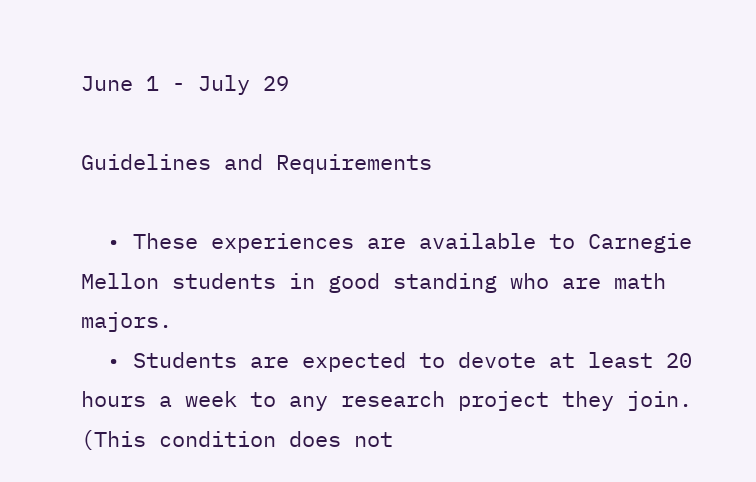June 1 - July 29

Guidelines and Requirements

  • These experiences are available to Carnegie Mellon students in good standing who are math majors.
  • Students are expected to devote at least 20 hours a week to any research project they join. (This condition does not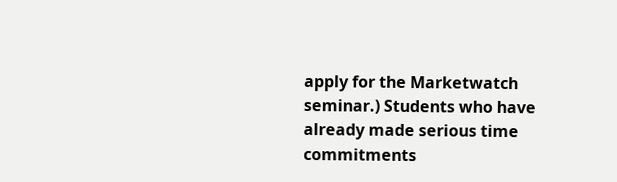apply for the Marketwatch seminar.) Students who have already made serious time commitments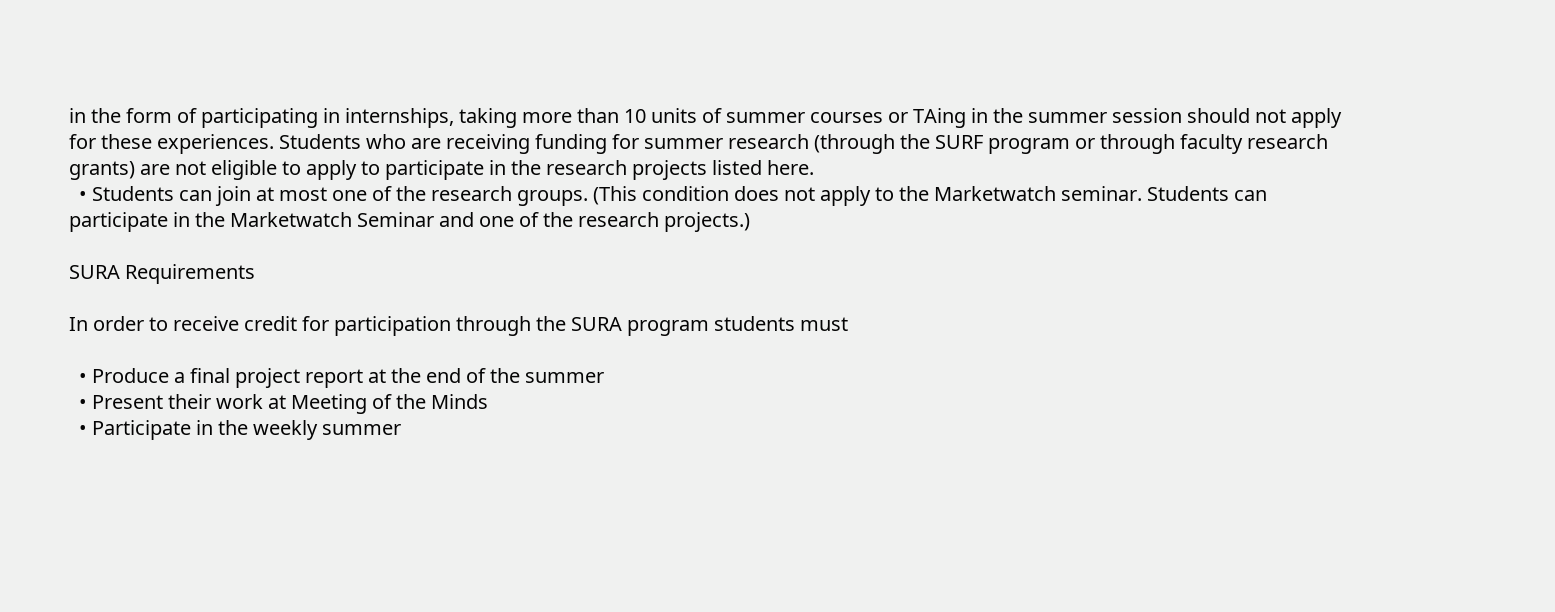in the form of participating in internships, taking more than 10 units of summer courses or TAing in the summer session should not apply for these experiences. Students who are receiving funding for summer research (through the SURF program or through faculty research grants) are not eligible to apply to participate in the research projects listed here.
  • Students can join at most one of the research groups. (This condition does not apply to the Marketwatch seminar. Students can participate in the Marketwatch Seminar and one of the research projects.)

SURA Requirements

In order to receive credit for participation through the SURA program students must

  • Produce a final project report at the end of the summer
  • Present their work at Meeting of the Minds
  • Participate in the weekly summer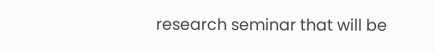research seminar that will be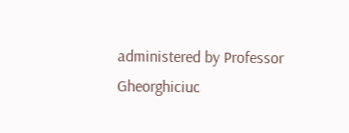administered by Professor Gheorghiciuc